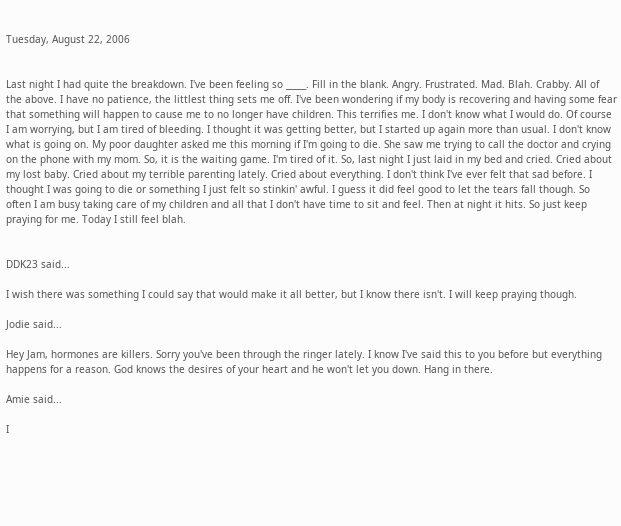Tuesday, August 22, 2006


Last night I had quite the breakdown. I've been feeling so _____. Fill in the blank. Angry. Frustrated. Mad. Blah. Crabby. All of the above. I have no patience, the littlest thing sets me off. I've been wondering if my body is recovering and having some fear that something will happen to cause me to no longer have children. This terrifies me. I don't know what I would do. Of course I am worrying, but I am tired of bleeding. I thought it was getting better, but I started up again more than usual. I don't know what is going on. My poor daughter asked me this morning if I'm going to die. She saw me trying to call the doctor and crying on the phone with my mom. So, it is the waiting game. I'm tired of it. So, last night I just laid in my bed and cried. Cried about my lost baby. Cried about my terrible parenting lately. Cried about everything. I don't think I've ever felt that sad before. I thought I was going to die or something I just felt so stinkin' awful. I guess it did feel good to let the tears fall though. So often I am busy taking care of my children and all that I don't have time to sit and feel. Then at night it hits. So just keep praying for me. Today I still feel blah.


DDK23 said...

I wish there was something I could say that would make it all better, but I know there isn't. I will keep praying though.

Jodie said...

Hey Jam, hormones are killers. Sorry you've been through the ringer lately. I know I've said this to you before but everything happens for a reason. God knows the desires of your heart and he won't let you down. Hang in there.

Amie said...

I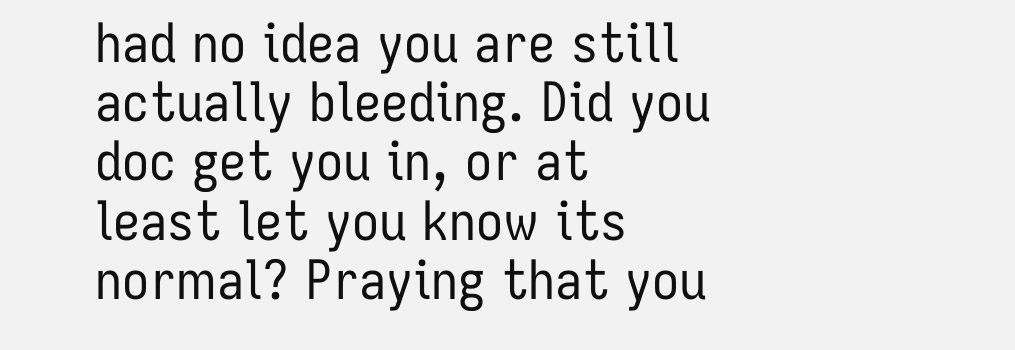had no idea you are still actually bleeding. Did you doc get you in, or at least let you know its normal? Praying that you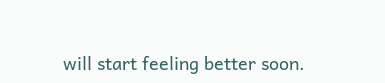will start feeling better soon.